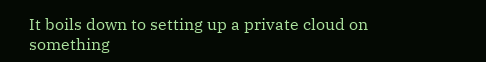It boils down to setting up a private cloud on something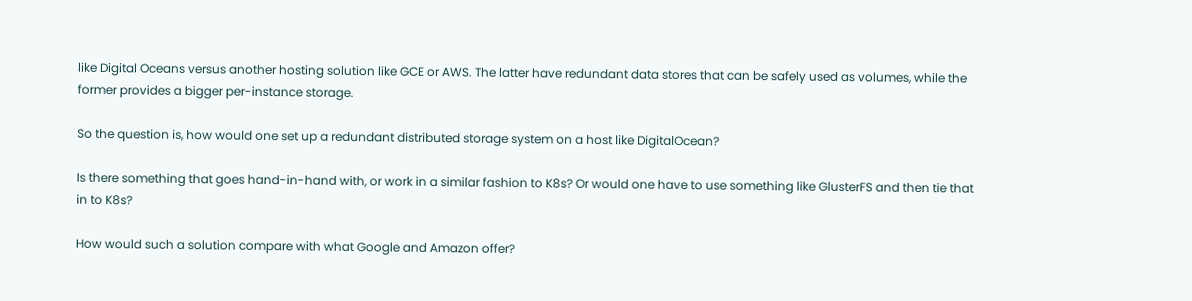like Digital Oceans versus another hosting solution like GCE or AWS. The latter have redundant data stores that can be safely used as volumes, while the former provides a bigger per-instance storage.

So the question is, how would one set up a redundant distributed storage system on a host like DigitalOcean?

Is there something that goes hand-in-hand with, or work in a similar fashion to K8s? Or would one have to use something like GlusterFS and then tie that in to K8s?

How would such a solution compare with what Google and Amazon offer?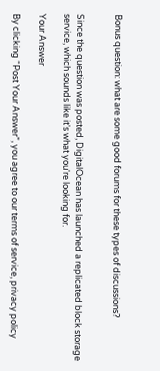Bonus question: what are some good forums for these types of discussions?


Since the question was posted, DigitalOcean has launched a replicated block storage service, which sounds like it's what you're looking for.

Your Answer

By clicking “Post Your Answer”, you agree to our terms of service, privacy policy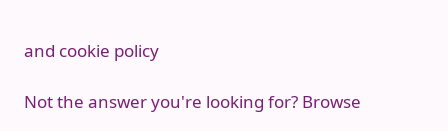and cookie policy

Not the answer you're looking for? Browse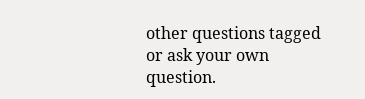other questions tagged or ask your own question.